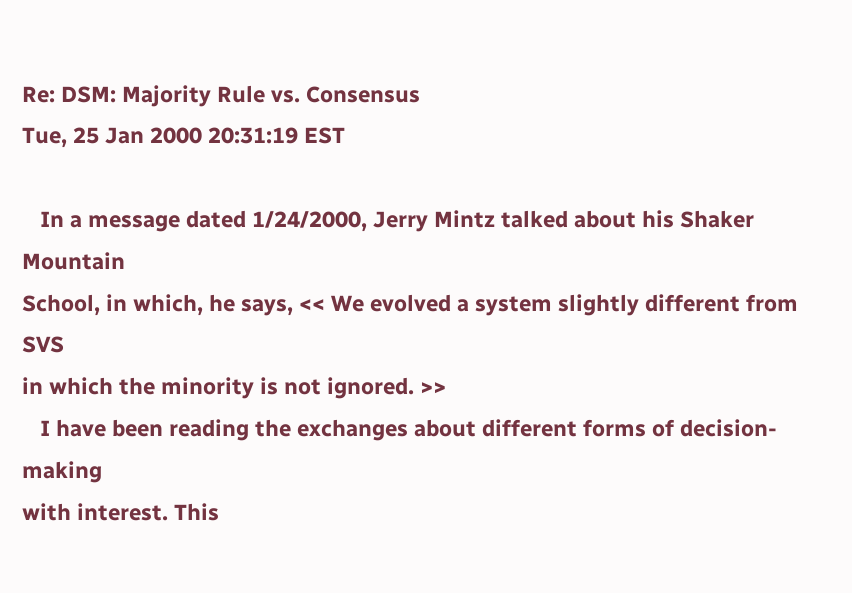Re: DSM: Majority Rule vs. Consensus
Tue, 25 Jan 2000 20:31:19 EST

   In a message dated 1/24/2000, Jerry Mintz talked about his Shaker Mountain
School, in which, he says, << We evolved a system slightly different from SVS
in which the minority is not ignored. >>
   I have been reading the exchanges about different forms of decision-making
with interest. This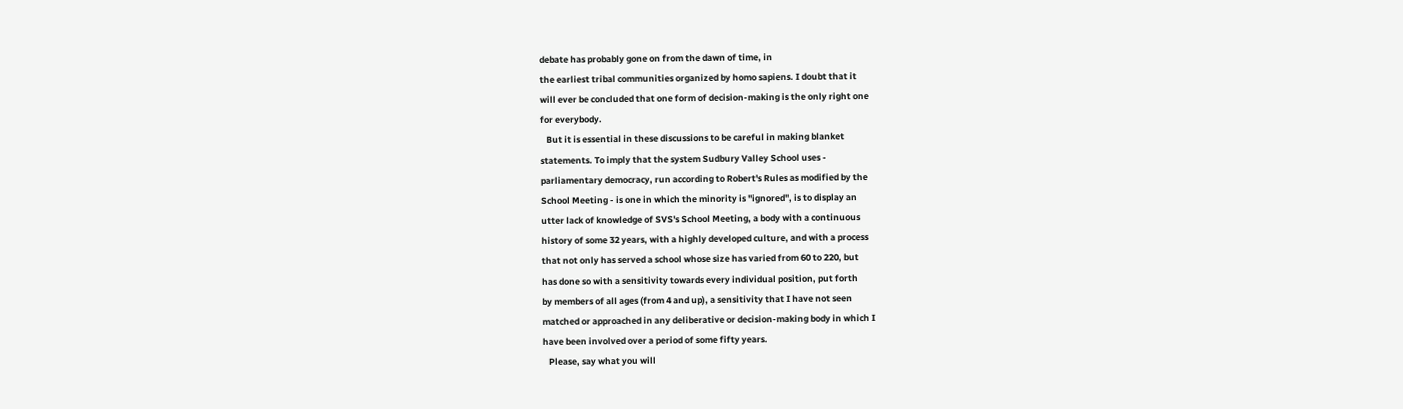debate has probably gone on from the dawn of time, in
the earliest tribal communities organized by homo sapiens. I doubt that it
will ever be concluded that one form of decision-making is the only right one
for everybody.
   But it is essential in these discussions to be careful in making blanket
statements. To imply that the system Sudbury Valley School uses -
parliamentary democracy, run according to Robert's Rules as modified by the
School Meeting - is one in which the minority is "ignored", is to display an
utter lack of knowledge of SVS's School Meeting, a body with a continuous
history of some 32 years, with a highly developed culture, and with a process
that not only has served a school whose size has varied from 60 to 220, but
has done so with a sensitivity towards every individual position, put forth
by members of all ages (from 4 and up), a sensitivity that I have not seen
matched or approached in any deliberative or decision-making body in which I
have been involved over a period of some fifty years.
   Please, say what you will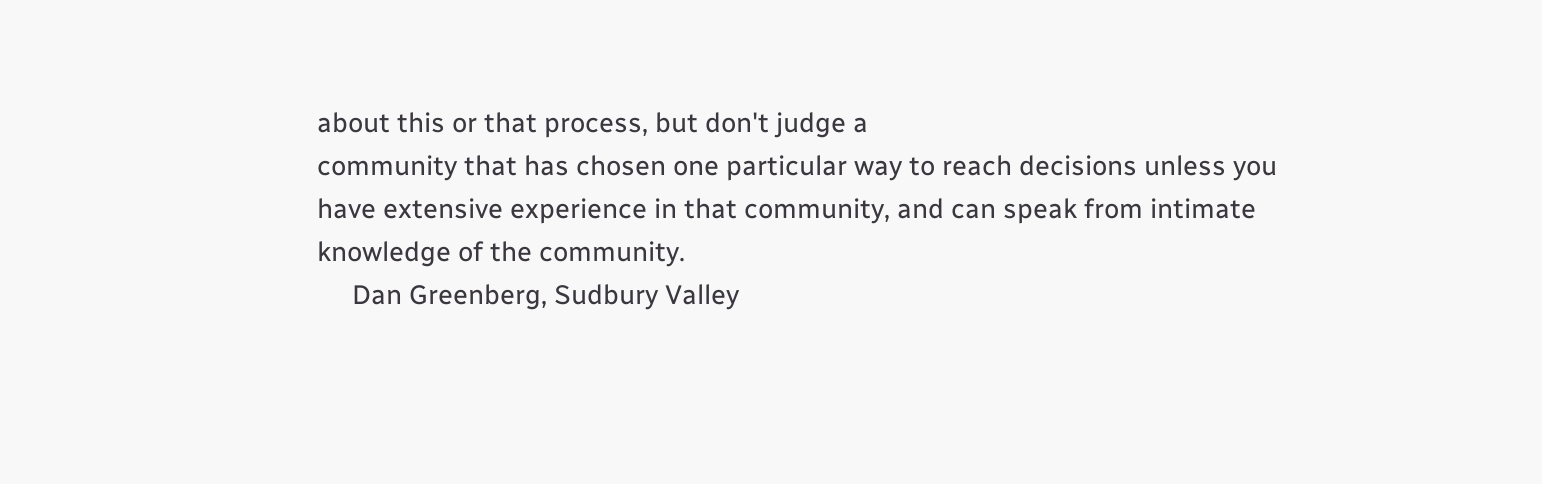about this or that process, but don't judge a
community that has chosen one particular way to reach decisions unless you
have extensive experience in that community, and can speak from intimate
knowledge of the community.
     Dan Greenberg, Sudbury Valley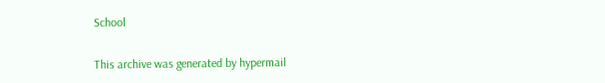School

This archive was generated by hypermail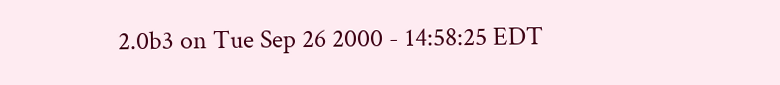2.0b3 on Tue Sep 26 2000 - 14:58:25 EDT